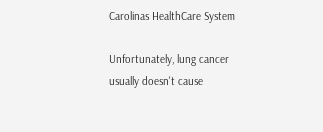Carolinas HealthCare System

Unfortunately, lung cancer usually doesn't cause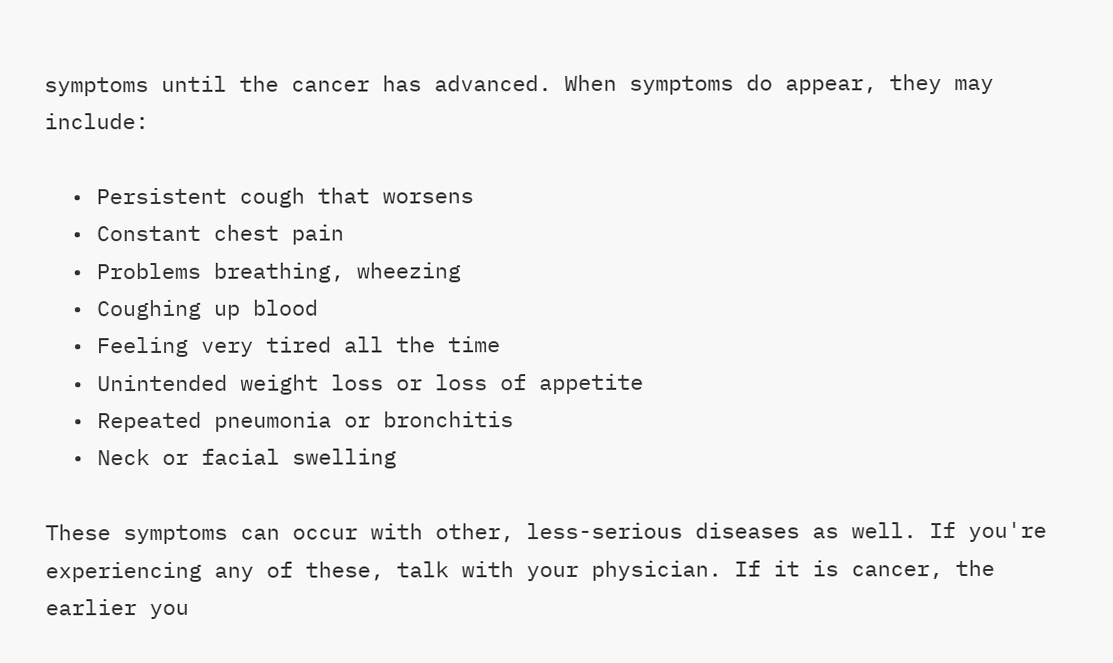symptoms until the cancer has advanced. When symptoms do appear, they may include:

  • Persistent cough that worsens
  • Constant chest pain
  • Problems breathing, wheezing
  • Coughing up blood
  • Feeling very tired all the time
  • Unintended weight loss or loss of appetite
  • Repeated pneumonia or bronchitis
  • Neck or facial swelling

These symptoms can occur with other, less-serious diseases as well. If you're experiencing any of these, talk with your physician. If it is cancer, the earlier you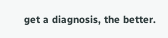get a diagnosis, the better.